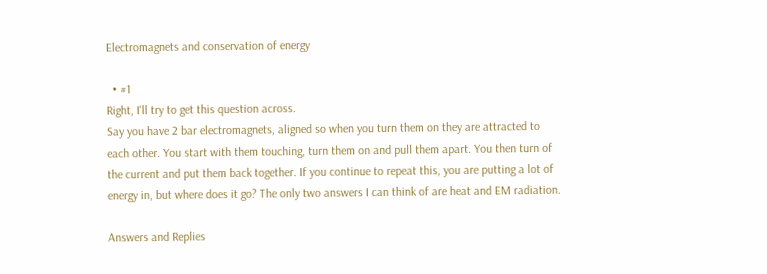Electromagnets and conservation of energy

  • #1
Right, I'll try to get this question across.
Say you have 2 bar electromagnets, aligned so when you turn them on they are attracted to each other. You start with them touching, turn them on and pull them apart. You then turn of the current and put them back together. If you continue to repeat this, you are putting a lot of energy in, but where does it go? The only two answers I can think of are heat and EM radiation.

Answers and Replies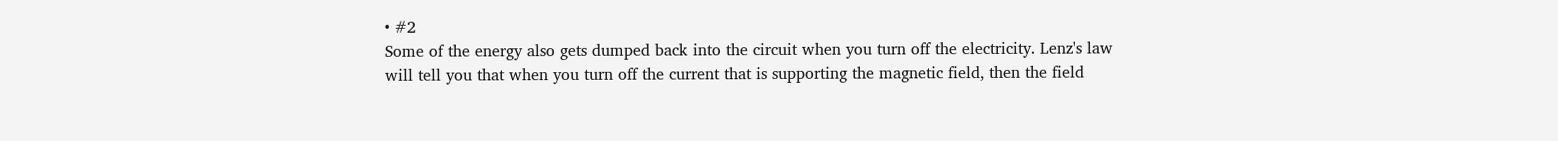• #2
Some of the energy also gets dumped back into the circuit when you turn off the electricity. Lenz's law will tell you that when you turn off the current that is supporting the magnetic field, then the field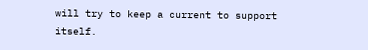will try to keep a current to support itself.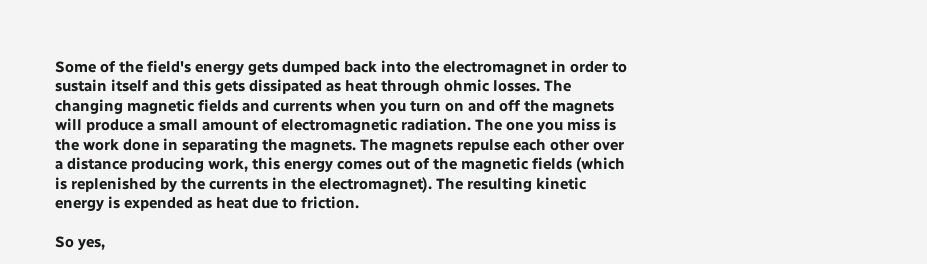Some of the field's energy gets dumped back into the electromagnet in order to sustain itself and this gets dissipated as heat through ohmic losses. The changing magnetic fields and currents when you turn on and off the magnets will produce a small amount of electromagnetic radiation. The one you miss is the work done in separating the magnets. The magnets repulse each other over a distance producing work, this energy comes out of the magnetic fields (which is replenished by the currents in the electromagnet). The resulting kinetic energy is expended as heat due to friction.

So yes,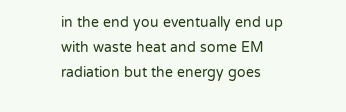in the end you eventually end up with waste heat and some EM radiation but the energy goes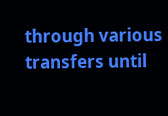through various transfers until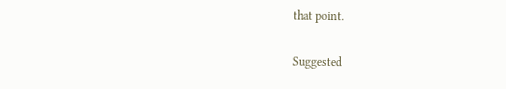that point.

Suggested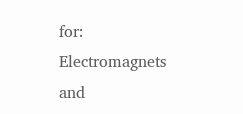for: Electromagnets and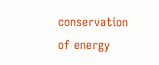conservation of energy